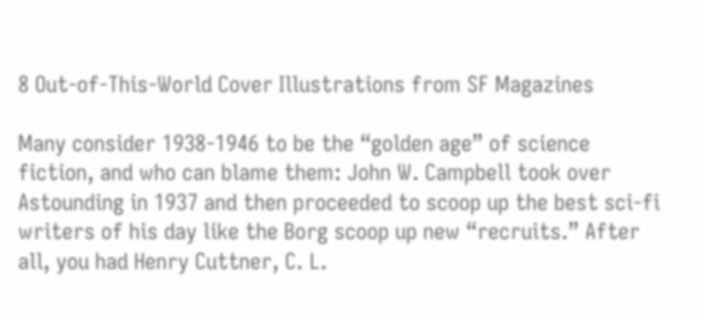8 Out-of-This-World Cover Illustrations from SF Magazines

Many consider 1938-1946 to be the “golden age” of science fiction, and who can blame them: John W. Campbell took over Astounding in 1937 and then proceeded to scoop up the best sci-fi writers of his day like the Borg scoop up new “recruits.” After all, you had Henry Cuttner, C. L.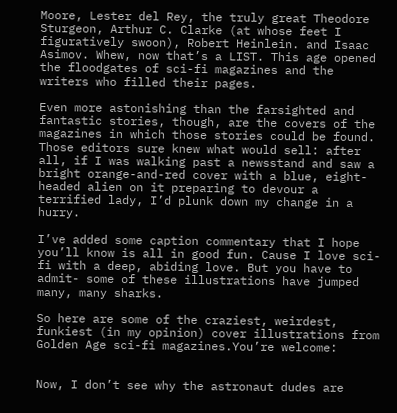Moore, Lester del Rey, the truly great Theodore Sturgeon, Arthur C. Clarke (at whose feet I figuratively swoon), Robert Heinlein. and Isaac Asimov. Whew, now that’s a LIST. This age opened the floodgates of sci-fi magazines and the writers who filled their pages.

Even more astonishing than the farsighted and fantastic stories, though, are the covers of the magazines in which those stories could be found. Those editors sure knew what would sell: after all, if I was walking past a newsstand and saw a bright orange-and-red cover with a blue, eight-headed alien on it preparing to devour a terrified lady, I’d plunk down my change in a hurry.

I’ve added some caption commentary that I hope you’ll know is all in good fun. Cause I love sci-fi with a deep, abiding love. But you have to admit- some of these illustrations have jumped many, many sharks.

So here are some of the craziest, weirdest, funkiest (in my opinion) cover illustrations from Golden Age sci-fi magazines.You’re welcome:


Now, I don’t see why the astronaut dudes are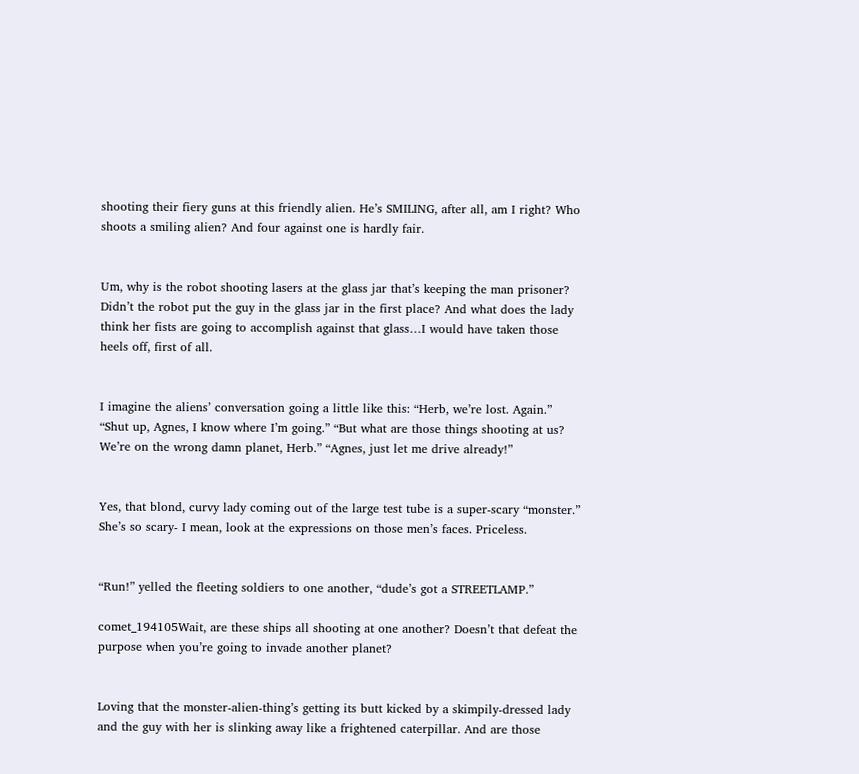shooting their fiery guns at this friendly alien. He’s SMILING, after all, am I right? Who shoots a smiling alien? And four against one is hardly fair.


Um, why is the robot shooting lasers at the glass jar that’s keeping the man prisoner? Didn’t the robot put the guy in the glass jar in the first place? And what does the lady think her fists are going to accomplish against that glass…I would have taken those heels off, first of all.


I imagine the aliens’ conversation going a little like this: “Herb, we’re lost. Again.” “Shut up, Agnes, I know where I’m going.” “But what are those things shooting at us? We’re on the wrong damn planet, Herb.” “Agnes, just let me drive already!”


Yes, that blond, curvy lady coming out of the large test tube is a super-scary “monster.” She’s so scary- I mean, look at the expressions on those men’s faces. Priceless.


“Run!” yelled the fleeting soldiers to one another, “dude’s got a STREETLAMP.”

comet_194105Wait, are these ships all shooting at one another? Doesn’t that defeat the purpose when you’re going to invade another planet?


Loving that the monster-alien-thing’s getting its butt kicked by a skimpily-dressed lady and the guy with her is slinking away like a frightened caterpillar. And are those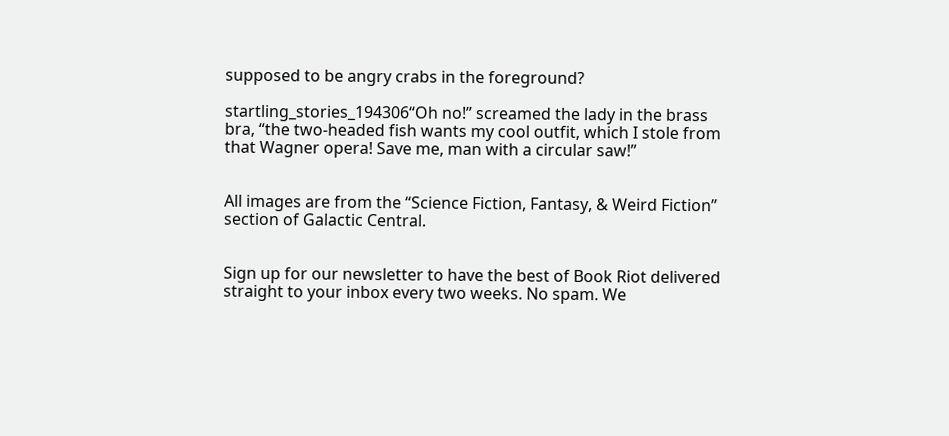supposed to be angry crabs in the foreground?

startling_stories_194306“Oh no!” screamed the lady in the brass bra, “the two-headed fish wants my cool outfit, which I stole from that Wagner opera! Save me, man with a circular saw!”


All images are from the “Science Fiction, Fantasy, & Weird Fiction” section of Galactic Central.


Sign up for our newsletter to have the best of Book Riot delivered straight to your inbox every two weeks. No spam. We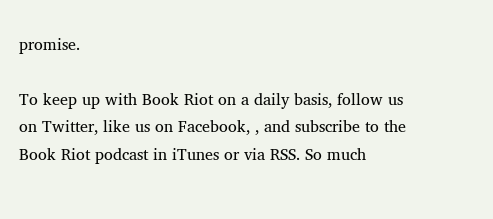promise.

To keep up with Book Riot on a daily basis, follow us on Twitter, like us on Facebook, , and subscribe to the Book Riot podcast in iTunes or via RSS. So much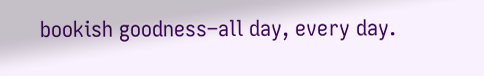bookish goodness–all day, every day.